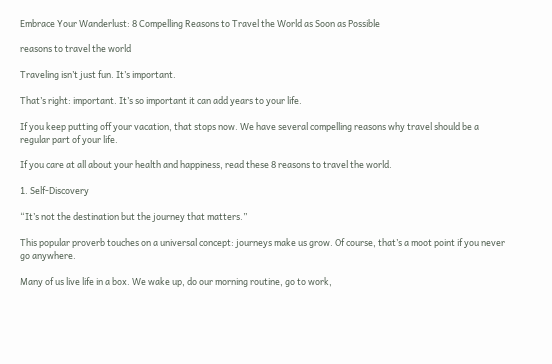Embrace Your Wanderlust: 8 Compelling Reasons to Travel the World as Soon as Possible

reasons to travel the world

Traveling isn’t just fun. It’s important.

That’s right: important. It’s so important it can add years to your life.

If you keep putting off your vacation, that stops now. We have several compelling reasons why travel should be a regular part of your life.

If you care at all about your health and happiness, read these 8 reasons to travel the world.

1. Self-Discovery

“It’s not the destination but the journey that matters.”

This popular proverb touches on a universal concept: journeys make us grow. Of course, that’s a moot point if you never go anywhere.

Many of us live life in a box. We wake up, do our morning routine, go to work,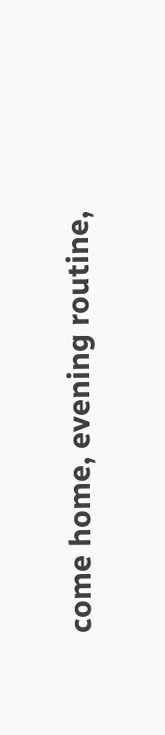come home, evening routine,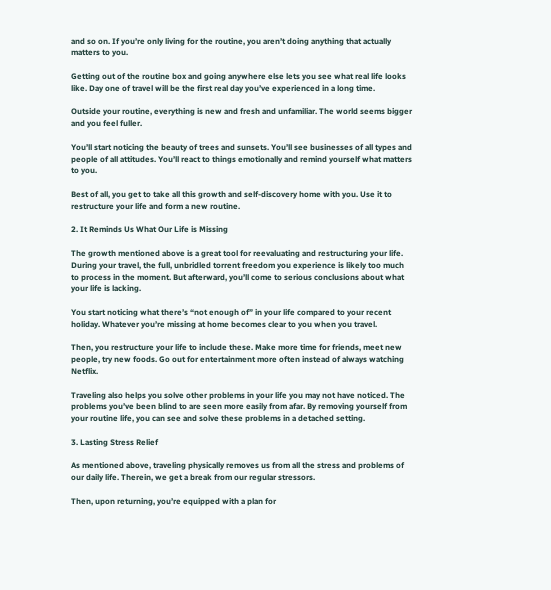and so on. If you’re only living for the routine, you aren’t doing anything that actually matters to you.

Getting out of the routine box and going anywhere else lets you see what real life looks like. Day one of travel will be the first real day you’ve experienced in a long time.

Outside your routine, everything is new and fresh and unfamiliar. The world seems bigger and you feel fuller.

You’ll start noticing the beauty of trees and sunsets. You’ll see businesses of all types and people of all attitudes. You’ll react to things emotionally and remind yourself what matters to you.

Best of all, you get to take all this growth and self-discovery home with you. Use it to restructure your life and form a new routine.

2. It Reminds Us What Our Life is Missing

The growth mentioned above is a great tool for reevaluating and restructuring your life. During your travel, the full, unbridled torrent freedom you experience is likely too much to process in the moment. But afterward, you’ll come to serious conclusions about what your life is lacking.

You start noticing what there’s “not enough of” in your life compared to your recent holiday. Whatever you’re missing at home becomes clear to you when you travel.

Then, you restructure your life to include these. Make more time for friends, meet new people, try new foods. Go out for entertainment more often instead of always watching Netflix.

Traveling also helps you solve other problems in your life you may not have noticed. The problems you’ve been blind to are seen more easily from afar. By removing yourself from your routine life, you can see and solve these problems in a detached setting.

3. Lasting Stress Relief

As mentioned above, traveling physically removes us from all the stress and problems of our daily life. Therein, we get a break from our regular stressors.

Then, upon returning, you’re equipped with a plan for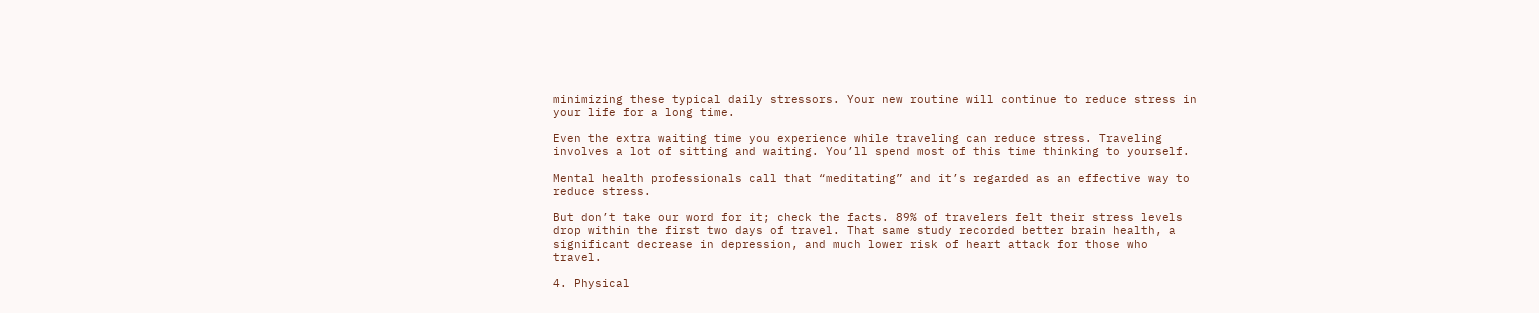minimizing these typical daily stressors. Your new routine will continue to reduce stress in your life for a long time.

Even the extra waiting time you experience while traveling can reduce stress. Traveling involves a lot of sitting and waiting. You’ll spend most of this time thinking to yourself.

Mental health professionals call that “meditating” and it’s regarded as an effective way to reduce stress.

But don’t take our word for it; check the facts. 89% of travelers felt their stress levels drop within the first two days of travel. That same study recorded better brain health, a significant decrease in depression, and much lower risk of heart attack for those who travel.

4. Physical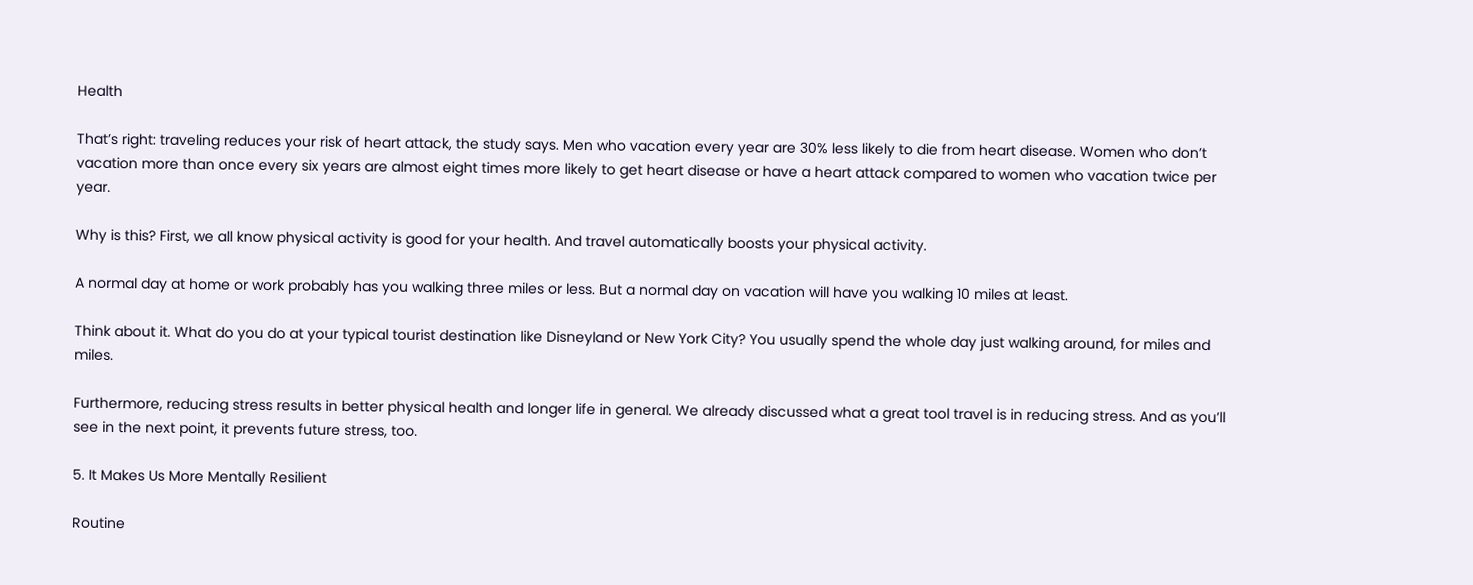Health

That’s right: traveling reduces your risk of heart attack, the study says. Men who vacation every year are 30% less likely to die from heart disease. Women who don’t vacation more than once every six years are almost eight times more likely to get heart disease or have a heart attack compared to women who vacation twice per year.

Why is this? First, we all know physical activity is good for your health. And travel automatically boosts your physical activity.

A normal day at home or work probably has you walking three miles or less. But a normal day on vacation will have you walking 10 miles at least.

Think about it. What do you do at your typical tourist destination like Disneyland or New York City? You usually spend the whole day just walking around, for miles and miles.

Furthermore, reducing stress results in better physical health and longer life in general. We already discussed what a great tool travel is in reducing stress. And as you’ll see in the next point, it prevents future stress, too.

5. It Makes Us More Mentally Resilient

Routine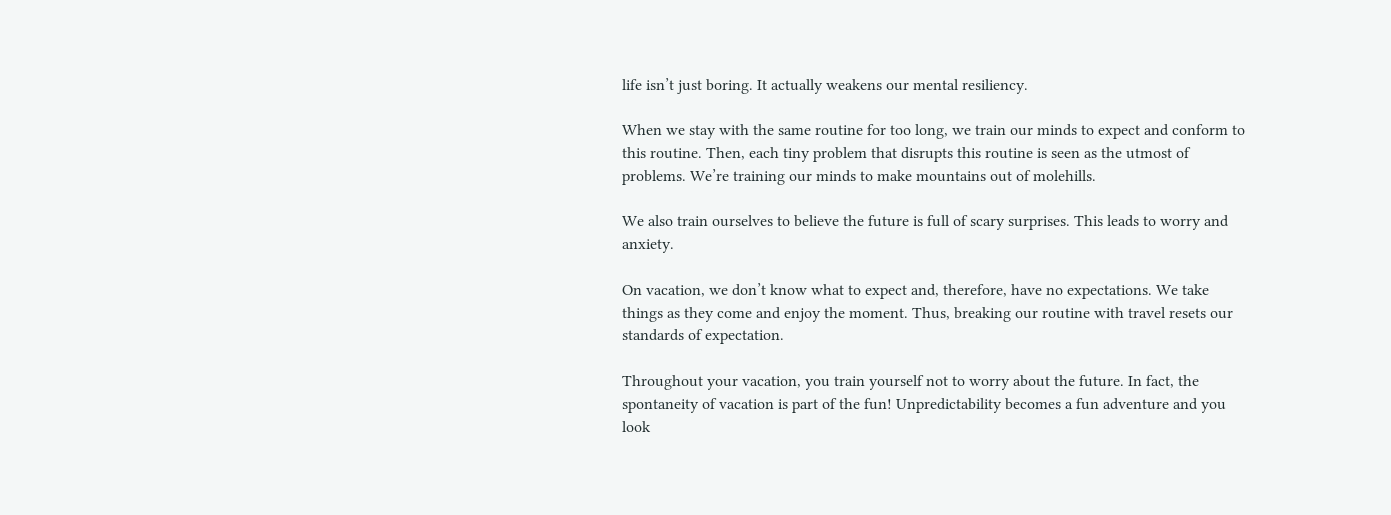life isn’t just boring. It actually weakens our mental resiliency.

When we stay with the same routine for too long, we train our minds to expect and conform to this routine. Then, each tiny problem that disrupts this routine is seen as the utmost of problems. We’re training our minds to make mountains out of molehills.

We also train ourselves to believe the future is full of scary surprises. This leads to worry and anxiety.

On vacation, we don’t know what to expect and, therefore, have no expectations. We take things as they come and enjoy the moment. Thus, breaking our routine with travel resets our standards of expectation.

Throughout your vacation, you train yourself not to worry about the future. In fact, the spontaneity of vacation is part of the fun! Unpredictability becomes a fun adventure and you look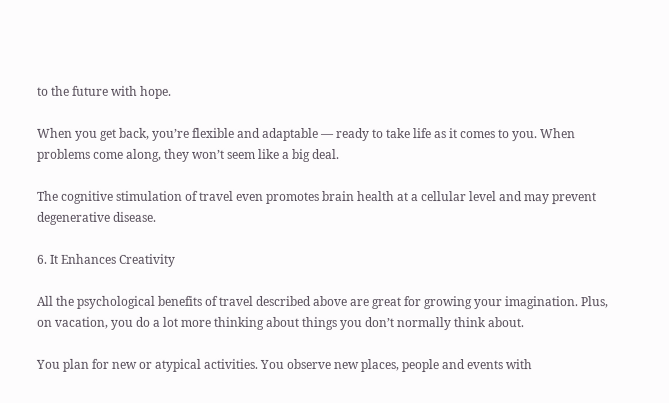to the future with hope.

When you get back, you’re flexible and adaptable — ready to take life as it comes to you. When problems come along, they won’t seem like a big deal.

The cognitive stimulation of travel even promotes brain health at a cellular level and may prevent degenerative disease.

6. It Enhances Creativity

All the psychological benefits of travel described above are great for growing your imagination. Plus, on vacation, you do a lot more thinking about things you don’t normally think about.

You plan for new or atypical activities. You observe new places, people and events with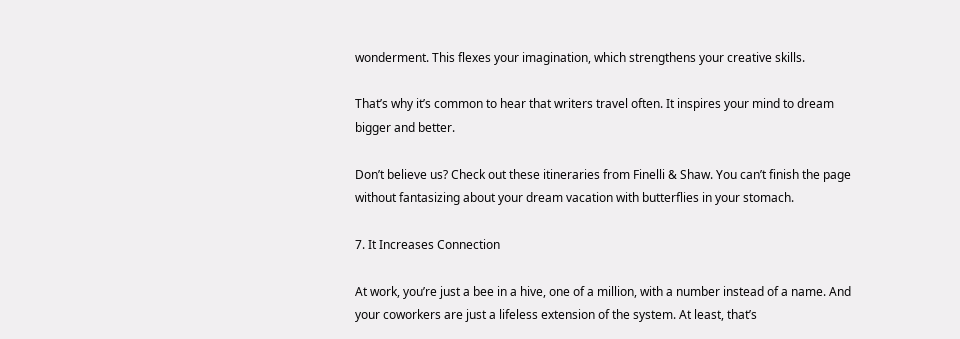wonderment. This flexes your imagination, which strengthens your creative skills.

That’s why it’s common to hear that writers travel often. It inspires your mind to dream bigger and better.

Don’t believe us? Check out these itineraries from Finelli & Shaw. You can’t finish the page without fantasizing about your dream vacation with butterflies in your stomach.

7. It Increases Connection

At work, you’re just a bee in a hive, one of a million, with a number instead of a name. And your coworkers are just a lifeless extension of the system. At least, that’s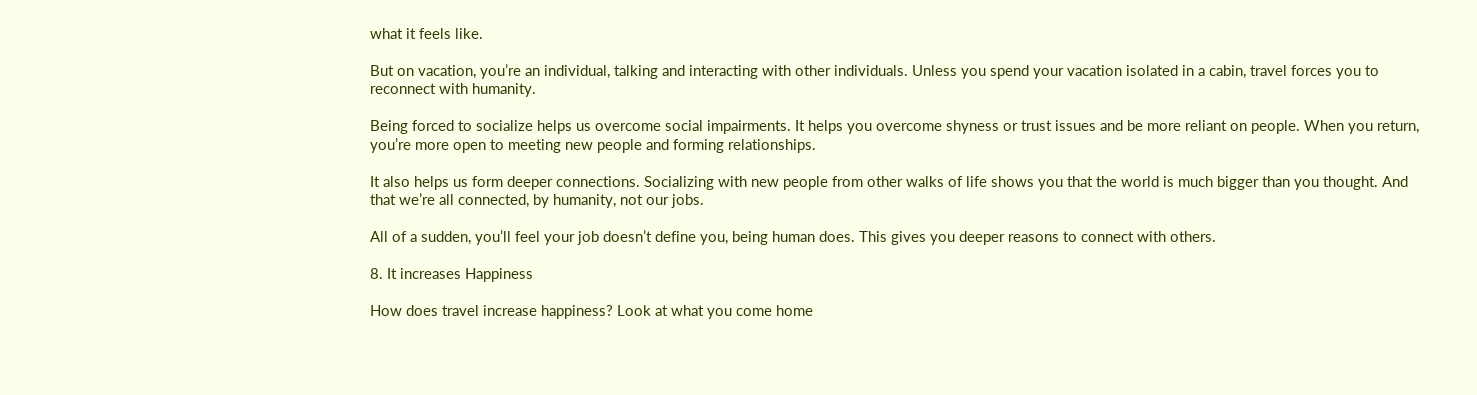what it feels like.

But on vacation, you’re an individual, talking and interacting with other individuals. Unless you spend your vacation isolated in a cabin, travel forces you to reconnect with humanity.

Being forced to socialize helps us overcome social impairments. It helps you overcome shyness or trust issues and be more reliant on people. When you return, you’re more open to meeting new people and forming relationships.

It also helps us form deeper connections. Socializing with new people from other walks of life shows you that the world is much bigger than you thought. And that we’re all connected, by humanity, not our jobs.

All of a sudden, you’ll feel your job doesn’t define you, being human does. This gives you deeper reasons to connect with others.

8. It increases Happiness

How does travel increase happiness? Look at what you come home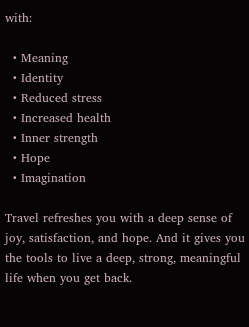with:

  • Meaning
  • Identity
  • Reduced stress
  • Increased health
  • Inner strength
  • Hope
  • Imagination

Travel refreshes you with a deep sense of joy, satisfaction, and hope. And it gives you the tools to live a deep, strong, meaningful life when you get back.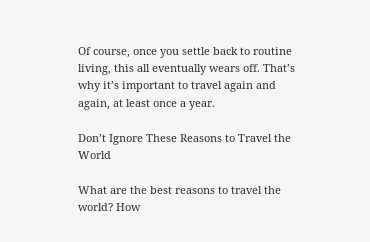Of course, once you settle back to routine living, this all eventually wears off. That’s why it’s important to travel again and again, at least once a year.

Don’t Ignore These Reasons to Travel the World

What are the best reasons to travel the world? How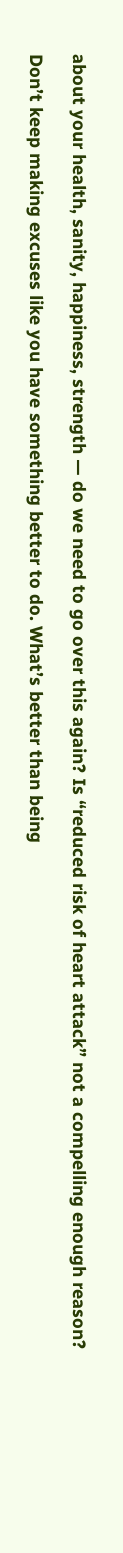about your health, sanity, happiness, strength — do we need to go over this again? Is “reduced risk of heart attack” not a compelling enough reason?

Don’t keep making excuses like you have something better to do. What’s better than being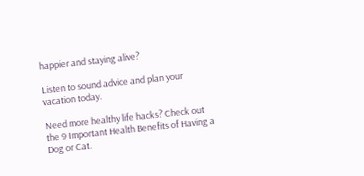happier and staying alive?

Listen to sound advice and plan your vacation today.

Need more healthy life hacks? Check out the 9 Important Health Benefits of Having a Dog or Cat.